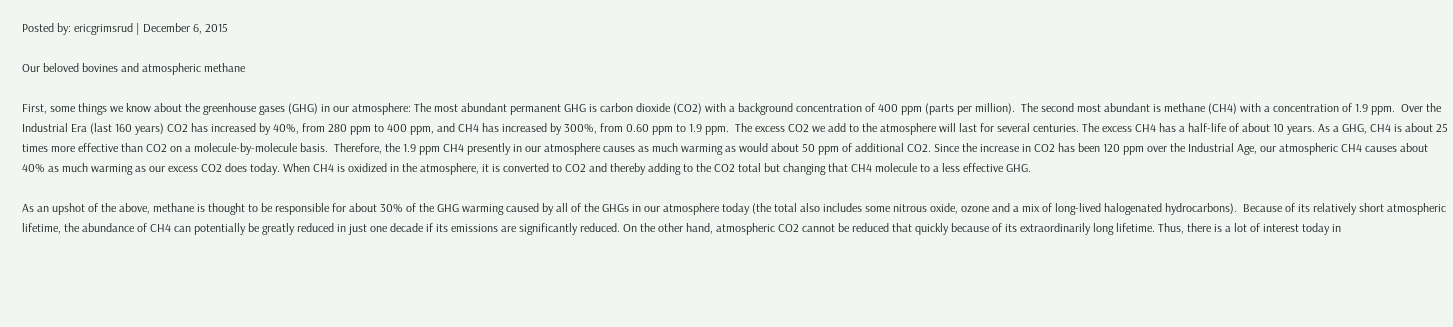Posted by: ericgrimsrud | December 6, 2015

Our beloved bovines and atmospheric methane

First, some things we know about the greenhouse gases (GHG) in our atmosphere: The most abundant permanent GHG is carbon dioxide (CO2) with a background concentration of 400 ppm (parts per million).  The second most abundant is methane (CH4) with a concentration of 1.9 ppm.  Over the Industrial Era (last 160 years) CO2 has increased by 40%, from 280 ppm to 400 ppm, and CH4 has increased by 300%, from 0.60 ppm to 1.9 ppm.  The excess CO2 we add to the atmosphere will last for several centuries. The excess CH4 has a half-life of about 10 years. As a GHG, CH4 is about 25 times more effective than CO2 on a molecule-by-molecule basis.  Therefore, the 1.9 ppm CH4 presently in our atmosphere causes as much warming as would about 50 ppm of additional CO2. Since the increase in CO2 has been 120 ppm over the Industrial Age, our atmospheric CH4 causes about 40% as much warming as our excess CO2 does today. When CH4 is oxidized in the atmosphere, it is converted to CO2 and thereby adding to the CO2 total but changing that CH4 molecule to a less effective GHG.

As an upshot of the above, methane is thought to be responsible for about 30% of the GHG warming caused by all of the GHGs in our atmosphere today (the total also includes some nitrous oxide, ozone and a mix of long-lived halogenated hydrocarbons).  Because of its relatively short atmospheric lifetime, the abundance of CH4 can potentially be greatly reduced in just one decade if its emissions are significantly reduced. On the other hand, atmospheric CO2 cannot be reduced that quickly because of its extraordinarily long lifetime. Thus, there is a lot of interest today in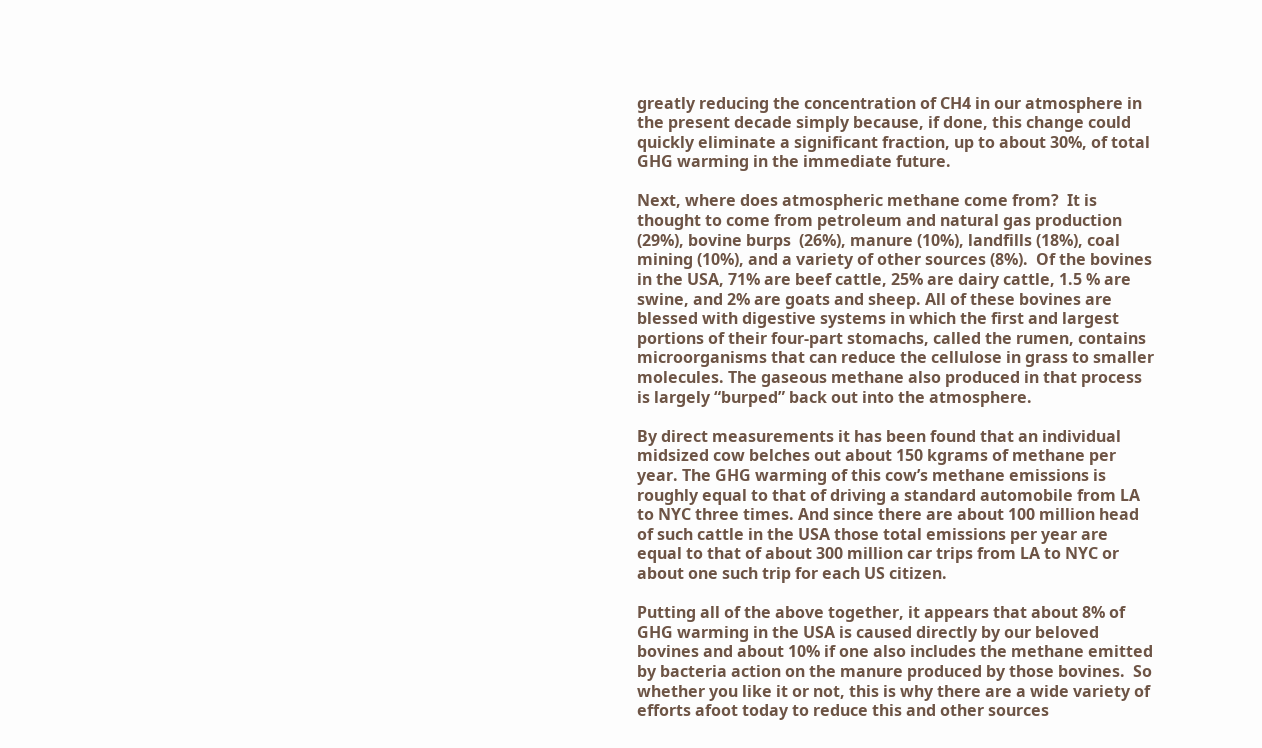greatly reducing the concentration of CH4 in our atmosphere in the present decade simply because, if done, this change could quickly eliminate a significant fraction, up to about 30%, of total GHG warming in the immediate future.

Next, where does atmospheric methane come from?  It is thought to come from petroleum and natural gas production (29%), bovine burps  (26%), manure (10%), landfills (18%), coal mining (10%), and a variety of other sources (8%).  Of the bovines in the USA, 71% are beef cattle, 25% are dairy cattle, 1.5 % are swine, and 2% are goats and sheep. All of these bovines are blessed with digestive systems in which the first and largest portions of their four-part stomachs, called the rumen, contains microorganisms that can reduce the cellulose in grass to smaller molecules. The gaseous methane also produced in that process is largely “burped” back out into the atmosphere.

By direct measurements it has been found that an individual midsized cow belches out about 150 kgrams of methane per year. The GHG warming of this cow’s methane emissions is roughly equal to that of driving a standard automobile from LA to NYC three times. And since there are about 100 million head of such cattle in the USA those total emissions per year are equal to that of about 300 million car trips from LA to NYC or about one such trip for each US citizen.

Putting all of the above together, it appears that about 8% of GHG warming in the USA is caused directly by our beloved bovines and about 10% if one also includes the methane emitted by bacteria action on the manure produced by those bovines.  So whether you like it or not, this is why there are a wide variety of efforts afoot today to reduce this and other sources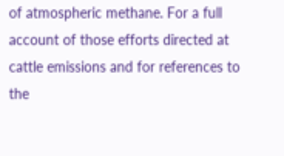of atmospheric methane. For a full account of those efforts directed at cattle emissions and for references to the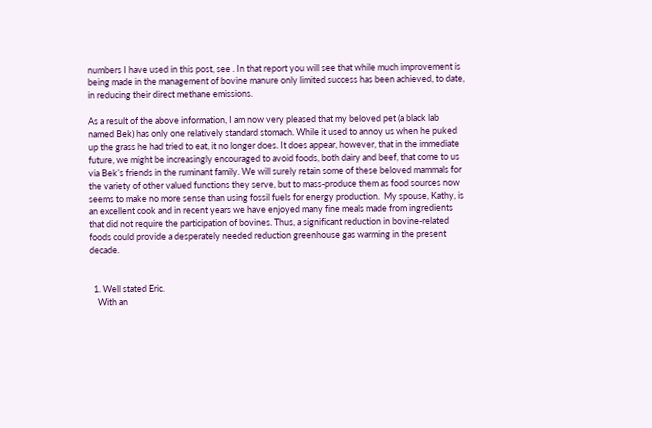numbers I have used in this post, see . In that report you will see that while much improvement is being made in the management of bovine manure only limited success has been achieved, to date, in reducing their direct methane emissions.

As a result of the above information, I am now very pleased that my beloved pet (a black lab named Bek) has only one relatively standard stomach. While it used to annoy us when he puked up the grass he had tried to eat, it no longer does. It does appear, however, that in the immediate future, we might be increasingly encouraged to avoid foods, both dairy and beef, that come to us via Bek’s friends in the ruminant family. We will surely retain some of these beloved mammals for the variety of other valued functions they serve, but to mass-produce them as food sources now seems to make no more sense than using fossil fuels for energy production.  My spouse, Kathy, is an excellent cook and in recent years we have enjoyed many fine meals made from ingredients that did not require the participation of bovines. Thus, a significant reduction in bovine-related foods could provide a desperately needed reduction greenhouse gas warming in the present decade.


  1. Well stated Eric.
    With an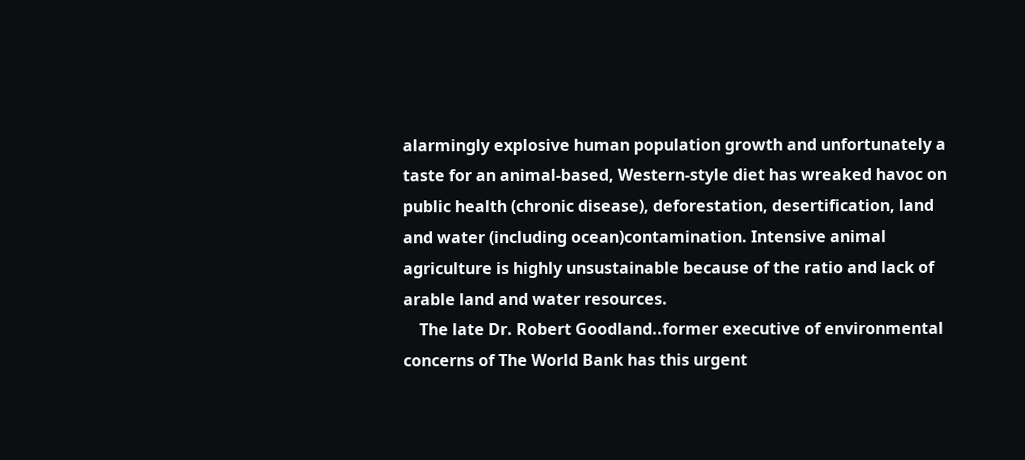alarmingly explosive human population growth and unfortunately a taste for an animal-based, Western-style diet has wreaked havoc on public health (chronic disease), deforestation, desertification, land and water (including ocean)contamination. Intensive animal agriculture is highly unsustainable because of the ratio and lack of arable land and water resources.
    The late Dr. Robert Goodland..former executive of environmental concerns of The World Bank has this urgent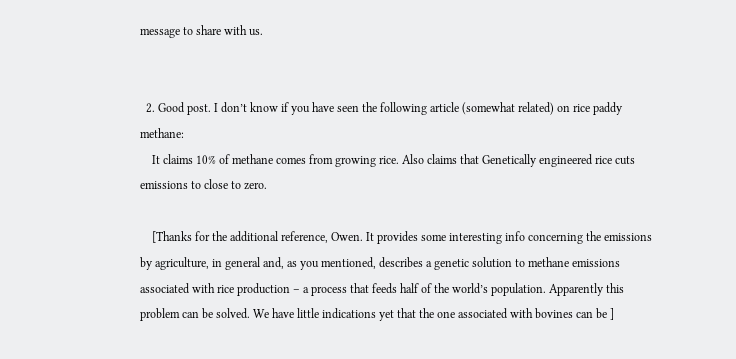message to share with us.


  2. Good post. I don’t know if you have seen the following article (somewhat related) on rice paddy methane:
    It claims 10% of methane comes from growing rice. Also claims that Genetically engineered rice cuts emissions to close to zero.

    [Thanks for the additional reference, Owen. It provides some interesting info concerning the emissions by agriculture, in general and, as you mentioned, describes a genetic solution to methane emissions associated with rice production – a process that feeds half of the world’s population. Apparently this problem can be solved. We have little indications yet that the one associated with bovines can be ]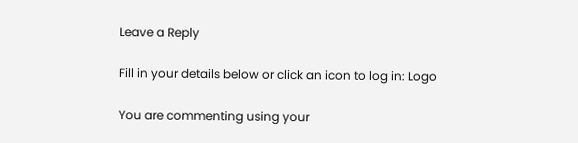Leave a Reply

Fill in your details below or click an icon to log in: Logo

You are commenting using your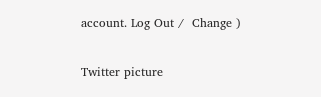account. Log Out /  Change )

Twitter picture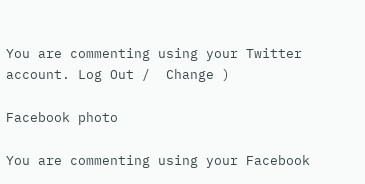You are commenting using your Twitter account. Log Out /  Change )

Facebook photo

You are commenting using your Facebook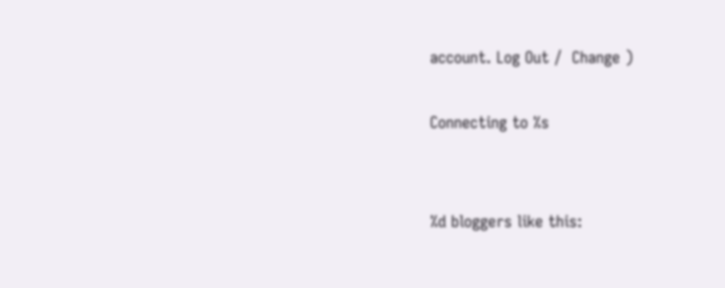account. Log Out /  Change )

Connecting to %s


%d bloggers like this: